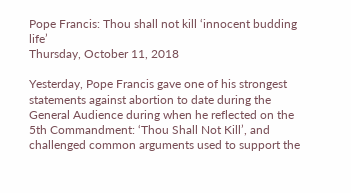Pope Francis: Thou shall not kill ‘innocent budding life’
Thursday, October 11, 2018

Yesterday, Pope Francis gave one of his strongest statements against abortion to date during the General Audience during when he reflected on the 5th Commandment: ‘Thou Shall Not Kill’, and challenged common arguments used to support the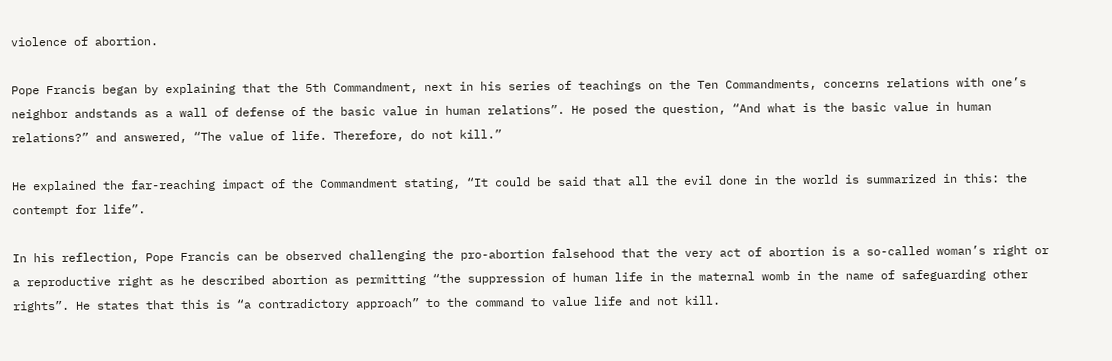violence of abortion.

Pope Francis began by explaining that the 5th Commandment, next in his series of teachings on the Ten Commandments, concerns relations with one’s neighbor andstands as a wall of defense of the basic value in human relations”. He posed the question, “And what is the basic value in human relations?” and answered, “The value of life. Therefore, do not kill.”

He explained the far-reaching impact of the Commandment stating, “It could be said that all the evil done in the world is summarized in this: the contempt for life”.

In his reflection, Pope Francis can be observed challenging the pro-abortion falsehood that the very act of abortion is a so-called woman’s right or a reproductive right as he described abortion as permitting “the suppression of human life in the maternal womb in the name of safeguarding other rights”. He states that this is “a contradictory approach” to the command to value life and not kill.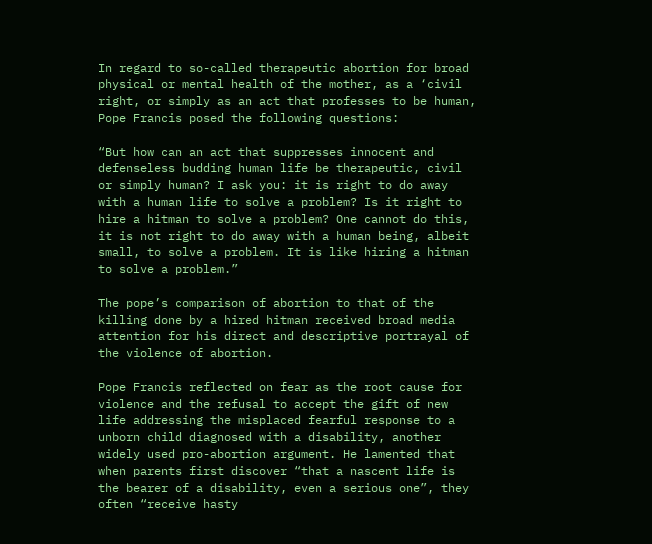In regard to so-called therapeutic abortion for broad physical or mental health of the mother, as a ‘civil right, or simply as an act that professes to be human, Pope Francis posed the following questions:

“But how can an act that suppresses innocent and defenseless budding human life be therapeutic, civil or simply human? I ask you: it is right to do away with a human life to solve a problem? Is it right to hire a hitman to solve a problem? One cannot do this, it is not right to do away with a human being, albeit small, to solve a problem. It is like hiring a hitman to solve a problem.”

The pope’s comparison of abortion to that of the killing done by a hired hitman received broad media attention for his direct and descriptive portrayal of the violence of abortion.

Pope Francis reflected on fear as the root cause for violence and the refusal to accept the gift of new life addressing the misplaced fearful response to a unborn child diagnosed with a disability, another widely used pro-abortion argument. He lamented that when parents first discover “that a nascent life is the bearer of a disability, even a serious one”, they often “receive hasty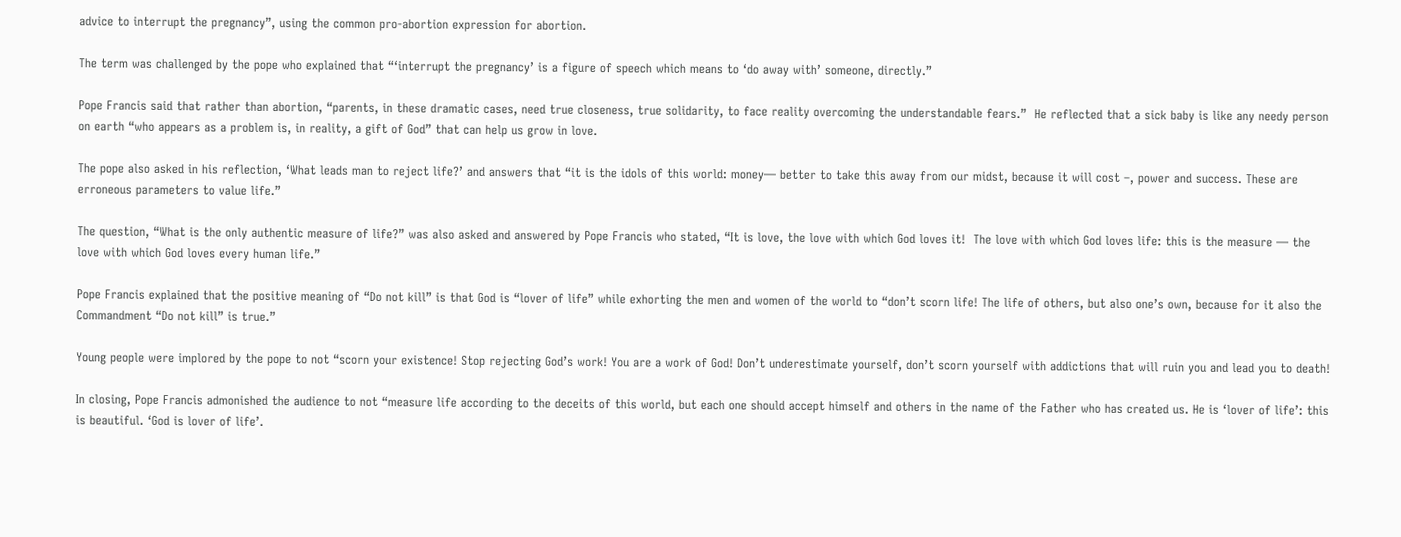advice to interrupt the pregnancy”, using the common pro-abortion expression for abortion.

The term was challenged by the pope who explained that “‘interrupt the pregnancy’ is a figure of speech which means to ‘do away with’ someone, directly.”

Pope Francis said that rather than abortion, “parents, in these dramatic cases, need true closeness, true solidarity, to face reality overcoming the understandable fears.”  He reflected that a sick baby is like any needy person on earth “who appears as a problem is, in reality, a gift of God” that can help us grow in love.

The pope also asked in his reflection, ‘What leads man to reject life?’ and answers that “it is the idols of this world: money— better to take this away from our midst, because it will cost –, power and success. These are erroneous parameters to value life.”

The question, “What is the only authentic measure of life?” was also asked and answered by Pope Francis who stated, “It is love, the love with which God loves it!  The love with which God loves life: this is the measure — the love with which God loves every human life.”

Pope Francis explained that the positive meaning of “Do not kill” is that God is “lover of life” while exhorting the men and women of the world to “don’t scorn life! The life of others, but also one’s own, because for it also the Commandment “Do not kill” is true.”

Young people were implored by the pope to not “scorn your existence! Stop rejecting God’s work! You are a work of God! Don’t underestimate yourself, don’t scorn yourself with addictions that will ruin you and lead you to death!

In closing, Pope Francis admonished the audience to not “measure life according to the deceits of this world, but each one should accept himself and others in the name of the Father who has created us. He is ‘lover of life’: this is beautiful. ‘God is lover of life’.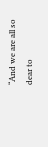“And we are all so dear to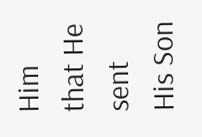Him that He sent His Son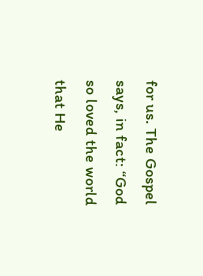for us. The Gospel says, in fact: “God so loved the world that He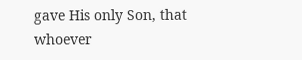gave His only Son, that whoever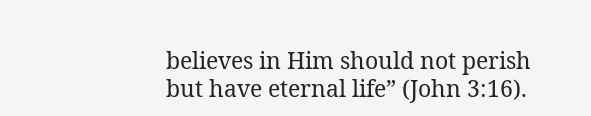believes in Him should not perish but have eternal life” (John 3:16).